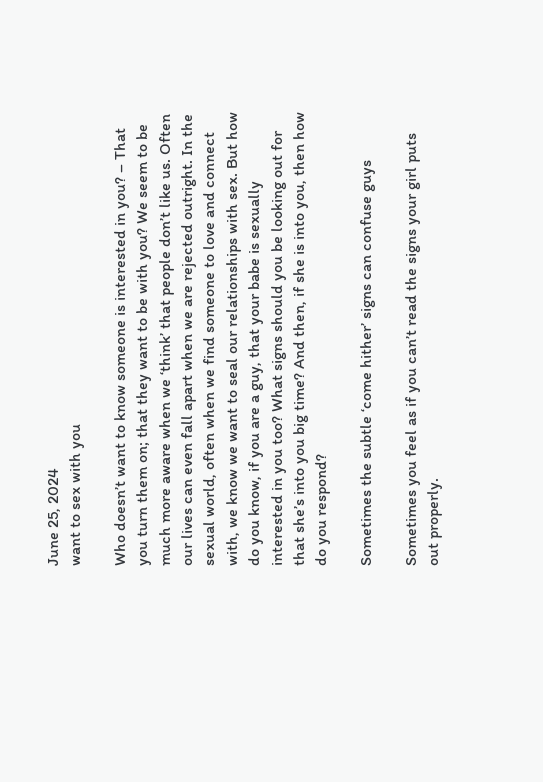June 25, 2024
want to sex with you

Who doesn’t want to know someone is interested in you? – That you turn them on; that they want to be with you? We seem to be much more aware when we ‘think’ that people don’t like us. Often our lives can even fall apart when we are rejected outright. In the sexual world, often when we find someone to love and connect with, we know we want to seal our relationships with sex. But how do you know, if you are a guy, that your babe is sexually interested in you too? What signs should you be looking out for that she’s into you big time? And then, if she is into you, then how do you respond?

Sometimes the subtle ‘come hither’ signs can confuse guys

Sometimes you feel as if you can’t read the signs your girl puts out properly.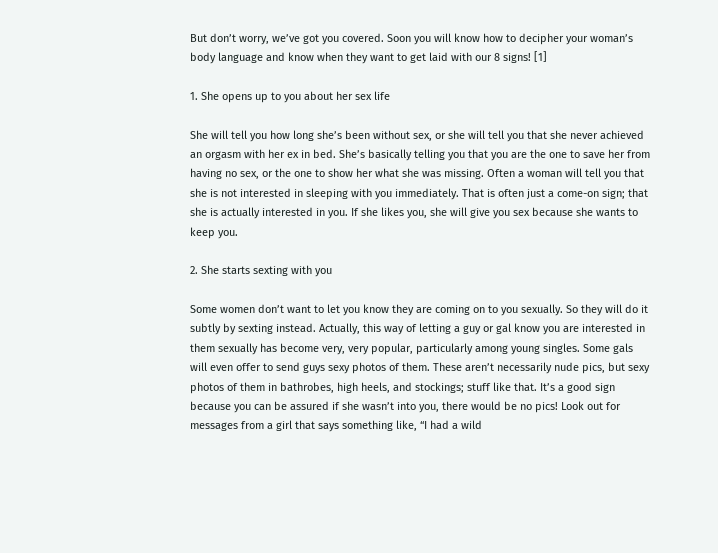But don’t worry, we’ve got you covered. Soon you will know how to decipher your woman’s body language and know when they want to get laid with our 8 signs! [1]

1. She opens up to you about her sex life

She will tell you how long she’s been without sex, or she will tell you that she never achieved an orgasm with her ex in bed. She’s basically telling you that you are the one to save her from having no sex, or the one to show her what she was missing. Often a woman will tell you that she is not interested in sleeping with you immediately. That is often just a come-on sign; that she is actually interested in you. If she likes you, she will give you sex because she wants to keep you.

2. She starts sexting with you

Some women don’t want to let you know they are coming on to you sexually. So they will do it subtly by sexting instead. Actually, this way of letting a guy or gal know you are interested in them sexually has become very, very popular, particularly among young singles. Some gals will even offer to send guys sexy photos of them. These aren’t necessarily nude pics, but sexy photos of them in bathrobes, high heels, and stockings; stuff like that. It’s a good sign because you can be assured if she wasn’t into you, there would be no pics! Look out for messages from a girl that says something like, “I had a wild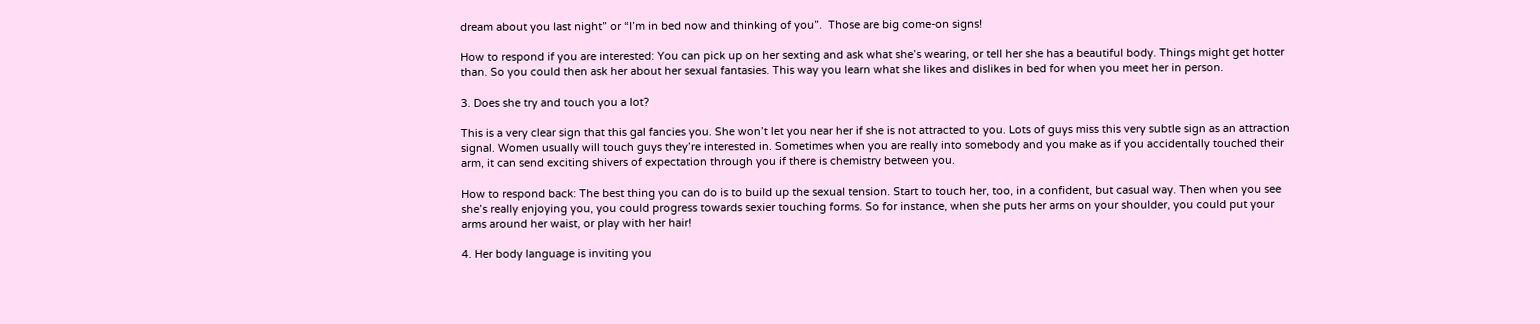dream about you last night” or “I’m in bed now and thinking of you”.  Those are big come-on signs!

How to respond if you are interested: You can pick up on her sexting and ask what she’s wearing, or tell her she has a beautiful body. Things might get hotter than. So you could then ask her about her sexual fantasies. This way you learn what she likes and dislikes in bed for when you meet her in person.

3. Does she try and touch you a lot?

This is a very clear sign that this gal fancies you. She won’t let you near her if she is not attracted to you. Lots of guys miss this very subtle sign as an attraction signal. Women usually will touch guys they’re interested in. Sometimes when you are really into somebody and you make as if you accidentally touched their arm, it can send exciting shivers of expectation through you if there is chemistry between you.

How to respond back: The best thing you can do is to build up the sexual tension. Start to touch her, too, in a confident, but casual way. Then when you see she’s really enjoying you, you could progress towards sexier touching forms. So for instance, when she puts her arms on your shoulder, you could put your arms around her waist, or play with her hair!

4. Her body language is inviting you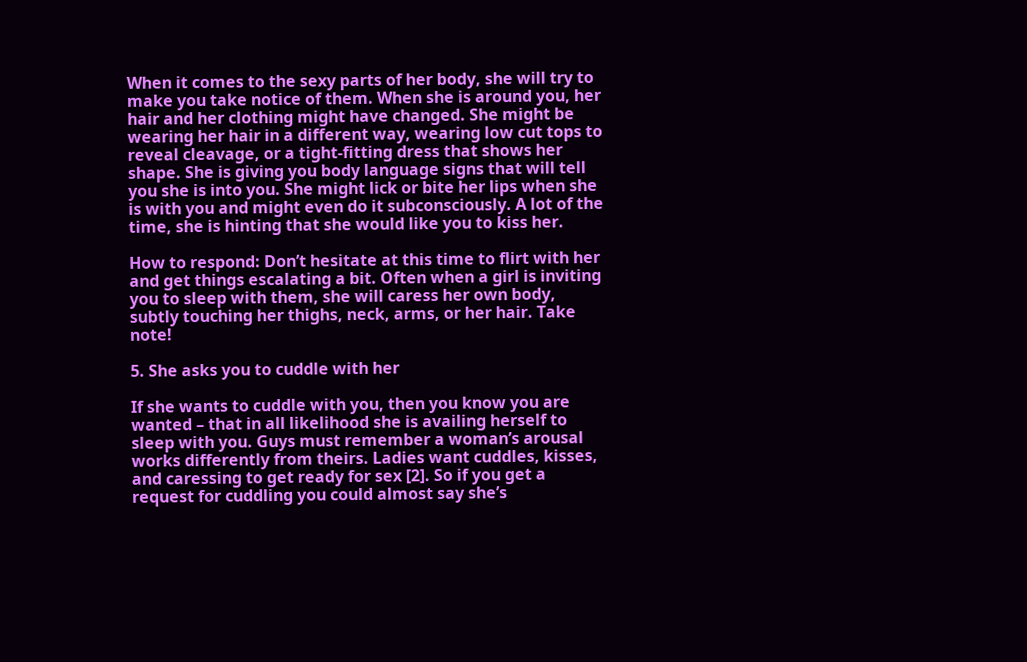When it comes to the sexy parts of her body, she will try to make you take notice of them. When she is around you, her hair and her clothing might have changed. She might be wearing her hair in a different way, wearing low cut tops to reveal cleavage, or a tight-fitting dress that shows her shape. She is giving you body language signs that will tell you she is into you. She might lick or bite her lips when she is with you and might even do it subconsciously. A lot of the time, she is hinting that she would like you to kiss her.

How to respond: Don’t hesitate at this time to flirt with her and get things escalating a bit. Often when a girl is inviting you to sleep with them, she will caress her own body, subtly touching her thighs, neck, arms, or her hair. Take note!

5. She asks you to cuddle with her

If she wants to cuddle with you, then you know you are wanted – that in all likelihood she is availing herself to sleep with you. Guys must remember a woman’s arousal works differently from theirs. Ladies want cuddles, kisses, and caressing to get ready for sex [2]. So if you get a request for cuddling you could almost say she’s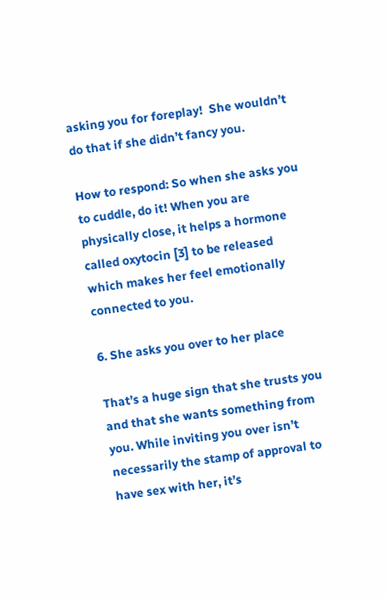asking you for foreplay!  She wouldn’t do that if she didn’t fancy you.

How to respond: So when she asks you to cuddle, do it! When you are physically close, it helps a hormone called oxytocin [3] to be released which makes her feel emotionally connected to you.

6. She asks you over to her place

That’s a huge sign that she trusts you and that she wants something from you. While inviting you over isn’t necessarily the stamp of approval to have sex with her, it’s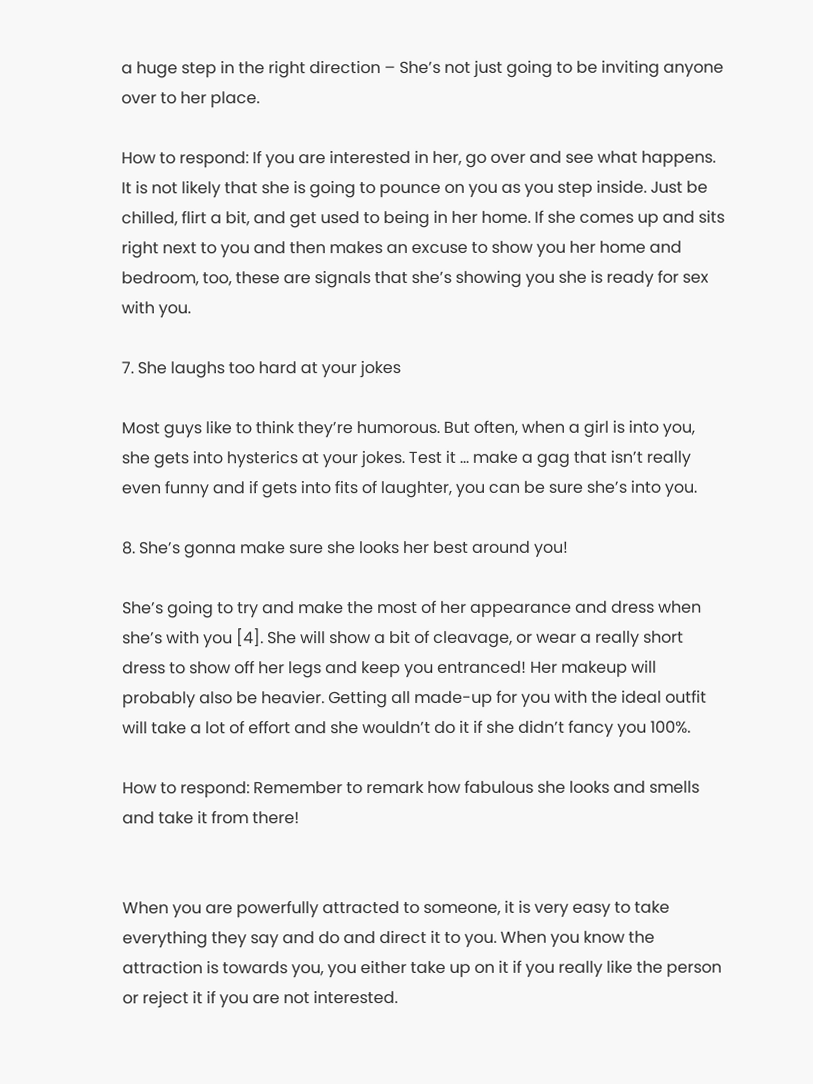a huge step in the right direction – She’s not just going to be inviting anyone over to her place.

How to respond: If you are interested in her, go over and see what happens. It is not likely that she is going to pounce on you as you step inside. Just be chilled, flirt a bit, and get used to being in her home. If she comes up and sits right next to you and then makes an excuse to show you her home and bedroom, too, these are signals that she’s showing you she is ready for sex with you.

7. She laughs too hard at your jokes

Most guys like to think they’re humorous. But often, when a girl is into you, she gets into hysterics at your jokes. Test it … make a gag that isn’t really even funny and if gets into fits of laughter, you can be sure she’s into you.

8. She’s gonna make sure she looks her best around you!

She’s going to try and make the most of her appearance and dress when she’s with you [4]. She will show a bit of cleavage, or wear a really short dress to show off her legs and keep you entranced! Her makeup will probably also be heavier. Getting all made-up for you with the ideal outfit will take a lot of effort and she wouldn’t do it if she didn’t fancy you 100%.

How to respond: Remember to remark how fabulous she looks and smells and take it from there!


When you are powerfully attracted to someone, it is very easy to take everything they say and do and direct it to you. When you know the attraction is towards you, you either take up on it if you really like the person or reject it if you are not interested.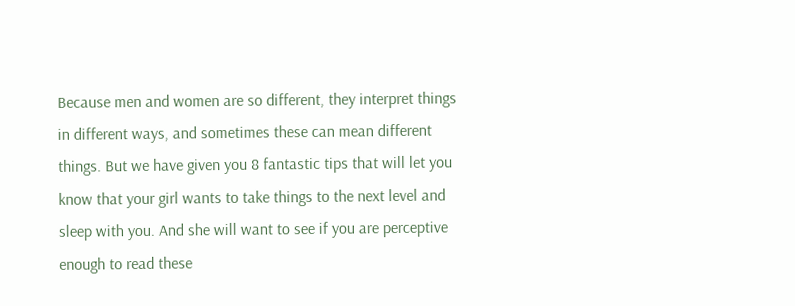Because men and women are so different, they interpret things in different ways, and sometimes these can mean different things. But we have given you 8 fantastic tips that will let you know that your girl wants to take things to the next level and sleep with you. And she will want to see if you are perceptive enough to read these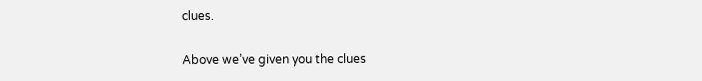clues.

Above we’ve given you the clues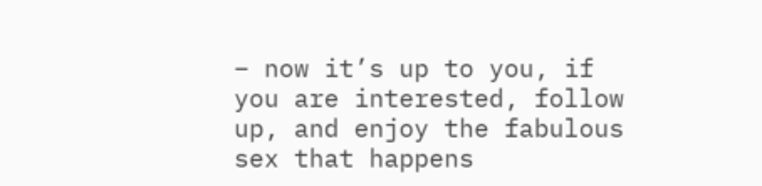– now it’s up to you, if you are interested, follow up, and enjoy the fabulous sex that happens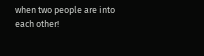when two people are into each other!